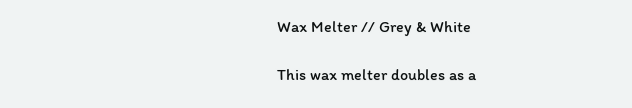Wax Melter // Grey & White

This wax melter doubles as a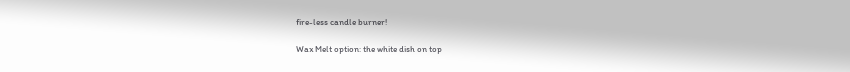fire-less candle burner!

Wax Melt option: the white dish on top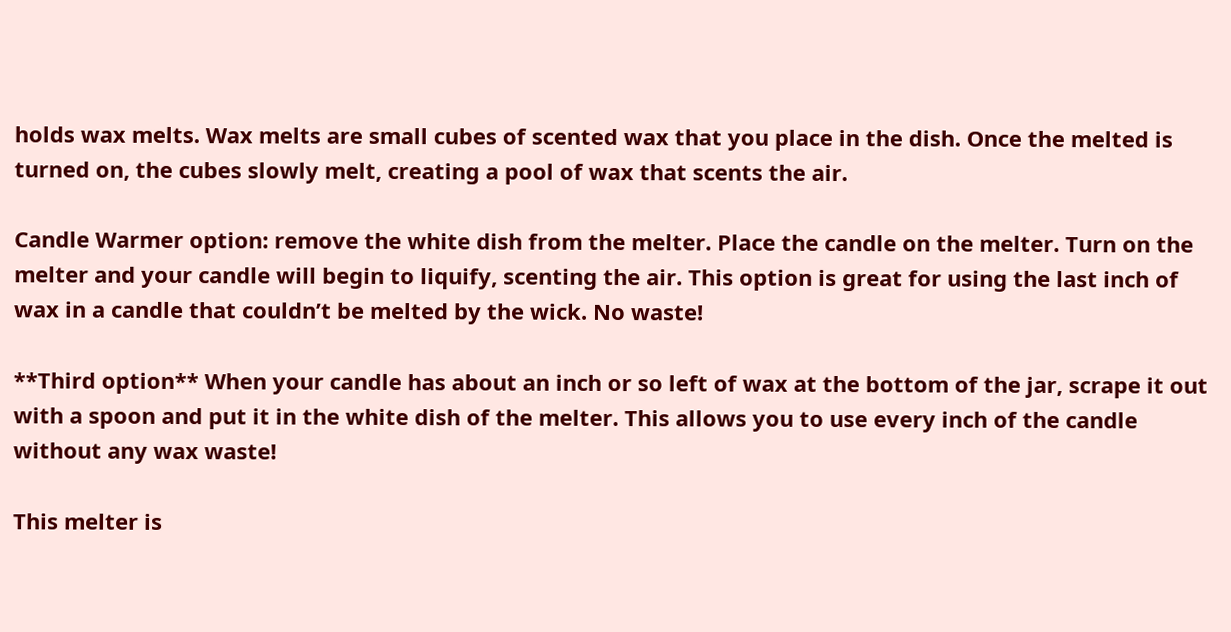holds wax melts. Wax melts are small cubes of scented wax that you place in the dish. Once the melted is turned on, the cubes slowly melt, creating a pool of wax that scents the air.

Candle Warmer option: remove the white dish from the melter. Place the candle on the melter. Turn on the melter and your candle will begin to liquify, scenting the air. This option is great for using the last inch of wax in a candle that couldn’t be melted by the wick. No waste!

**Third option** When your candle has about an inch or so left of wax at the bottom of the jar, scrape it out with a spoon and put it in the white dish of the melter. This allows you to use every inch of the candle without any wax waste!

This melter is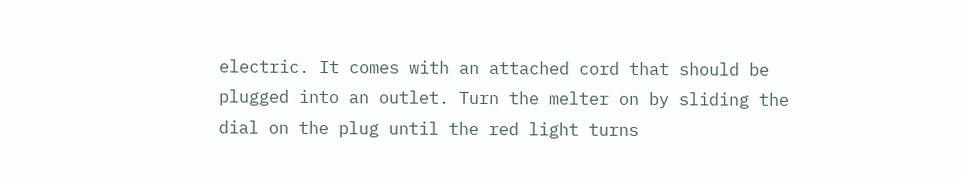electric. It comes with an attached cord that should be plugged into an outlet. Turn the melter on by sliding the dial on the plug until the red light turns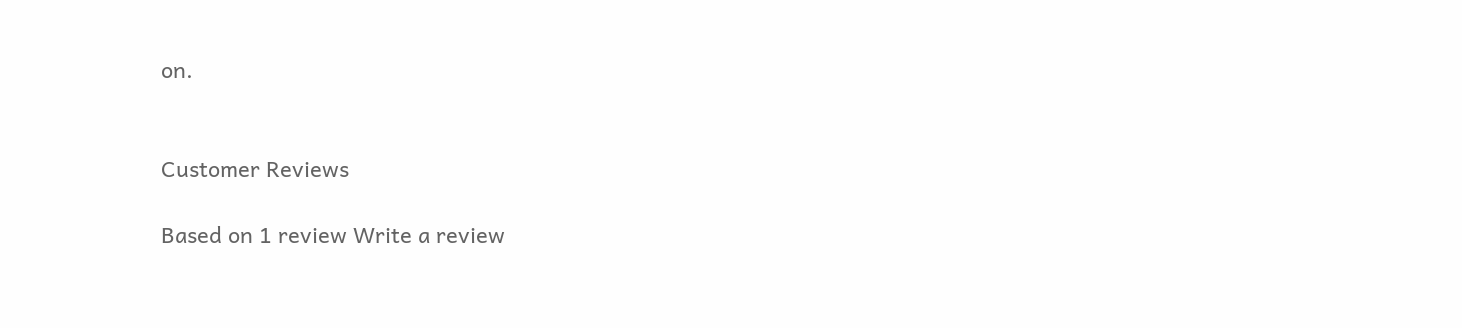on.


Customer Reviews

Based on 1 review Write a review